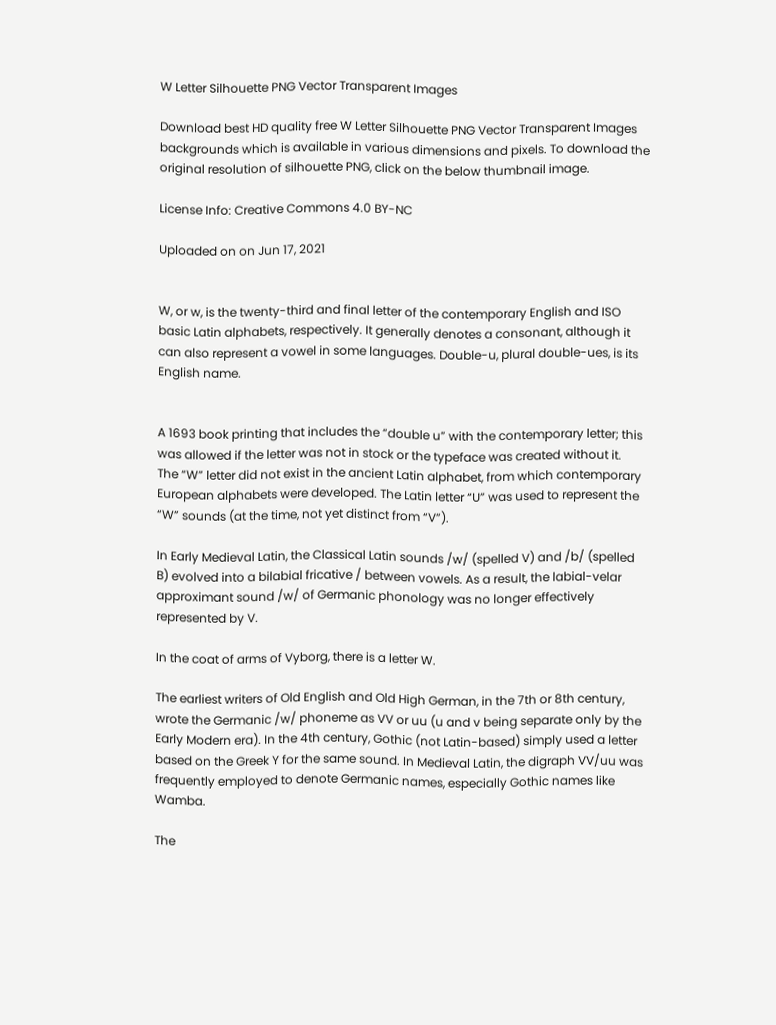W Letter Silhouette PNG Vector Transparent Images

Download best HD quality free W Letter Silhouette PNG Vector Transparent Images backgrounds which is available in various dimensions and pixels. To download the original resolution of silhouette PNG, click on the below thumbnail image.

License Info: Creative Commons 4.0 BY-NC

Uploaded on on Jun 17, 2021


W, or w, is the twenty-third and final letter of the contemporary English and ISO basic Latin alphabets, respectively. It generally denotes a consonant, although it can also represent a vowel in some languages. Double-u, plural double-ues, is its English name.


A 1693 book printing that includes the “double u” with the contemporary letter; this was allowed if the letter was not in stock or the typeface was created without it.
The “W” letter did not exist in the ancient Latin alphabet, from which contemporary European alphabets were developed. The Latin letter “U” was used to represent the “W” sounds (at the time, not yet distinct from “V”).

In Early Medieval Latin, the Classical Latin sounds /w/ (spelled V) and /b/ (spelled B) evolved into a bilabial fricative / between vowels. As a result, the labial-velar approximant sound /w/ of Germanic phonology was no longer effectively represented by V.

In the coat of arms of Vyborg, there is a letter W.

The earliest writers of Old English and Old High German, in the 7th or 8th century, wrote the Germanic /w/ phoneme as VV or uu (u and v being separate only by the Early Modern era). In the 4th century, Gothic (not Latin-based) simply used a letter based on the Greek Y for the same sound. In Medieval Latin, the digraph VV/uu was frequently employed to denote Germanic names, especially Gothic names like Wamba.

The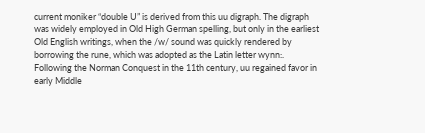current moniker “double U” is derived from this uu digraph. The digraph was widely employed in Old High German spelling, but only in the earliest Old English writings, when the /w/ sound was quickly rendered by borrowing the rune, which was adopted as the Latin letter wynn:. Following the Norman Conquest in the 11th century, uu regained favor in early Middle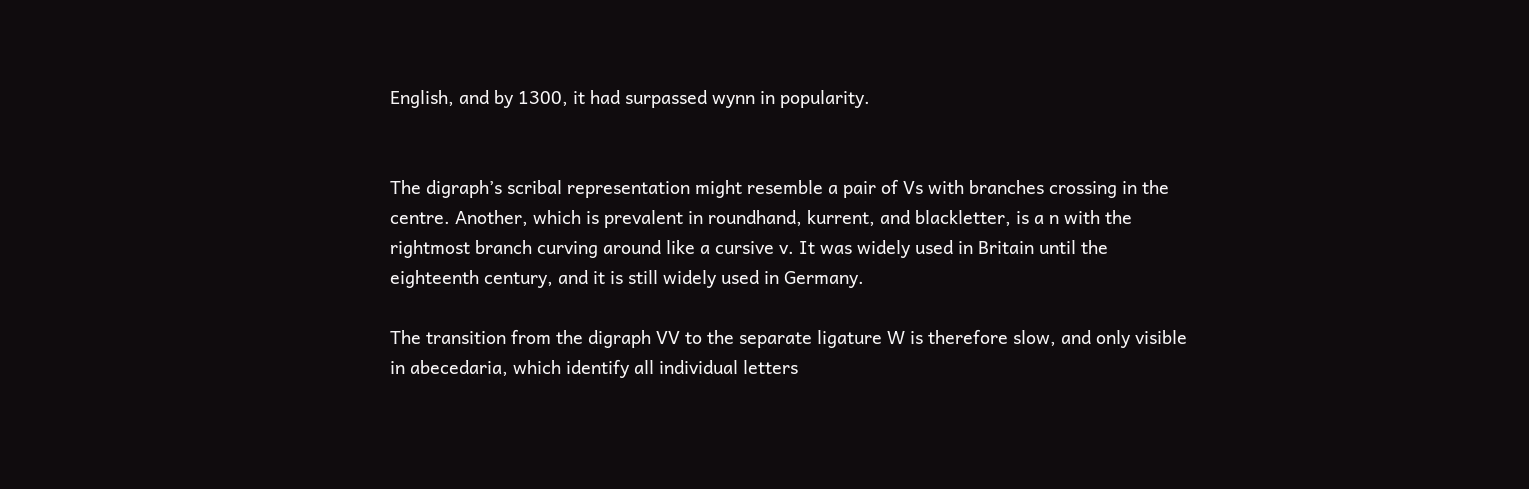English, and by 1300, it had surpassed wynn in popularity.


The digraph’s scribal representation might resemble a pair of Vs with branches crossing in the centre. Another, which is prevalent in roundhand, kurrent, and blackletter, is a n with the rightmost branch curving around like a cursive v. It was widely used in Britain until the eighteenth century, and it is still widely used in Germany.

The transition from the digraph VV to the separate ligature W is therefore slow, and only visible in abecedaria, which identify all individual letters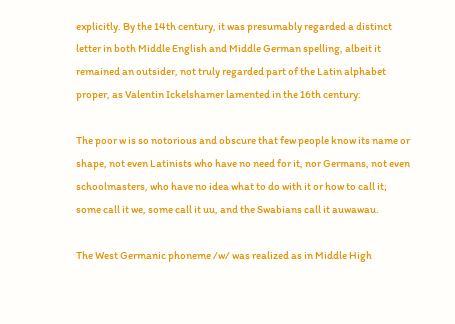explicitly. By the 14th century, it was presumably regarded a distinct letter in both Middle English and Middle German spelling, albeit it remained an outsider, not truly regarded part of the Latin alphabet proper, as Valentin Ickelshamer lamented in the 16th century:

The poor w is so notorious and obscure that few people know its name or shape, not even Latinists who have no need for it, nor Germans, not even schoolmasters, who have no idea what to do with it or how to call it; some call it we, some call it uu, and the Swabians call it auwawau.

The West Germanic phoneme /w/ was realized as in Middle High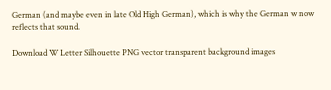German (and maybe even in late Old High German), which is why the German w now reflects that sound.

Download W Letter Silhouette PNG vector transparent background images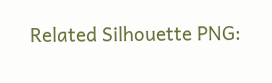Related Silhouette PNG: